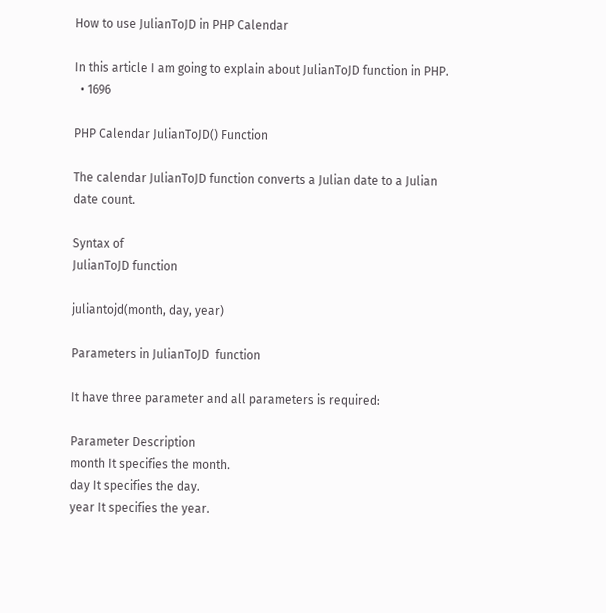How to use JulianToJD in PHP Calendar

In this article I am going to explain about JulianToJD function in PHP.
  • 1696

PHP Calendar JulianToJD() Function

The calendar JulianToJD function converts a Julian date to a Julian date count.

Syntax of
JulianToJD function

juliantojd(month, day, year)

Parameters in JulianToJD  function

It have three parameter and all parameters is required:

Parameter Description
month It specifies the month.
day It specifies the day.
year It specifies the year.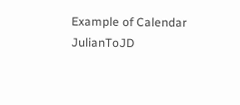Example of Calendar JulianToJD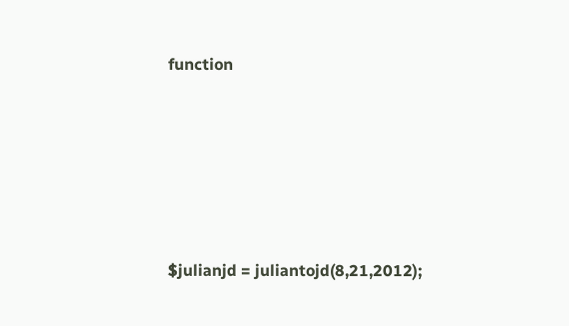function





$julianjd = juliantojd(8,21,2012);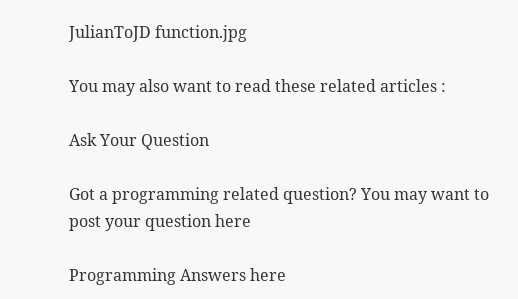JulianToJD function.jpg

You may also want to read these related articles :

Ask Your Question

Got a programming related question? You may want to post your question here

Programming Answers here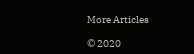More Articles

© 2020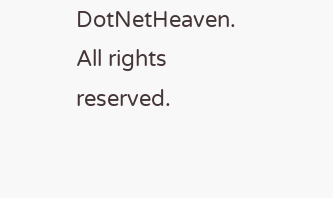DotNetHeaven. All rights reserved.